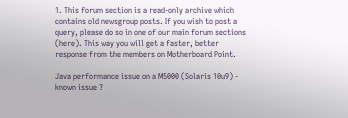1. This forum section is a read-only archive which contains old newsgroup posts. If you wish to post a query, please do so in one of our main forum sections (here). This way you will get a faster, better response from the members on Motherboard Point.

Java performance issue on a M5000 (Solaris 10u9) - known issue ?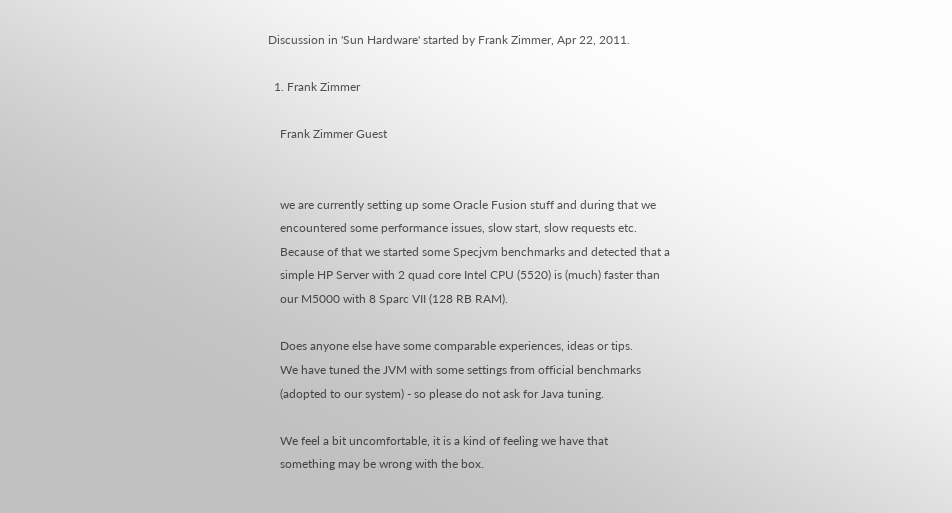Discussion in 'Sun Hardware' started by Frank Zimmer, Apr 22, 2011.

  1. Frank Zimmer

    Frank Zimmer Guest


    we are currently setting up some Oracle Fusion stuff and during that we
    encountered some performance issues, slow start, slow requests etc.
    Because of that we started some Specjvm benchmarks and detected that a
    simple HP Server with 2 quad core Intel CPU (5520) is (much) faster than
    our M5000 with 8 Sparc VII (128 RB RAM).

    Does anyone else have some comparable experiences, ideas or tips.
    We have tuned the JVM with some settings from official benchmarks
    (adopted to our system) - so please do not ask for Java tuning.

    We feel a bit uncomfortable, it is a kind of feeling we have that
    something may be wrong with the box.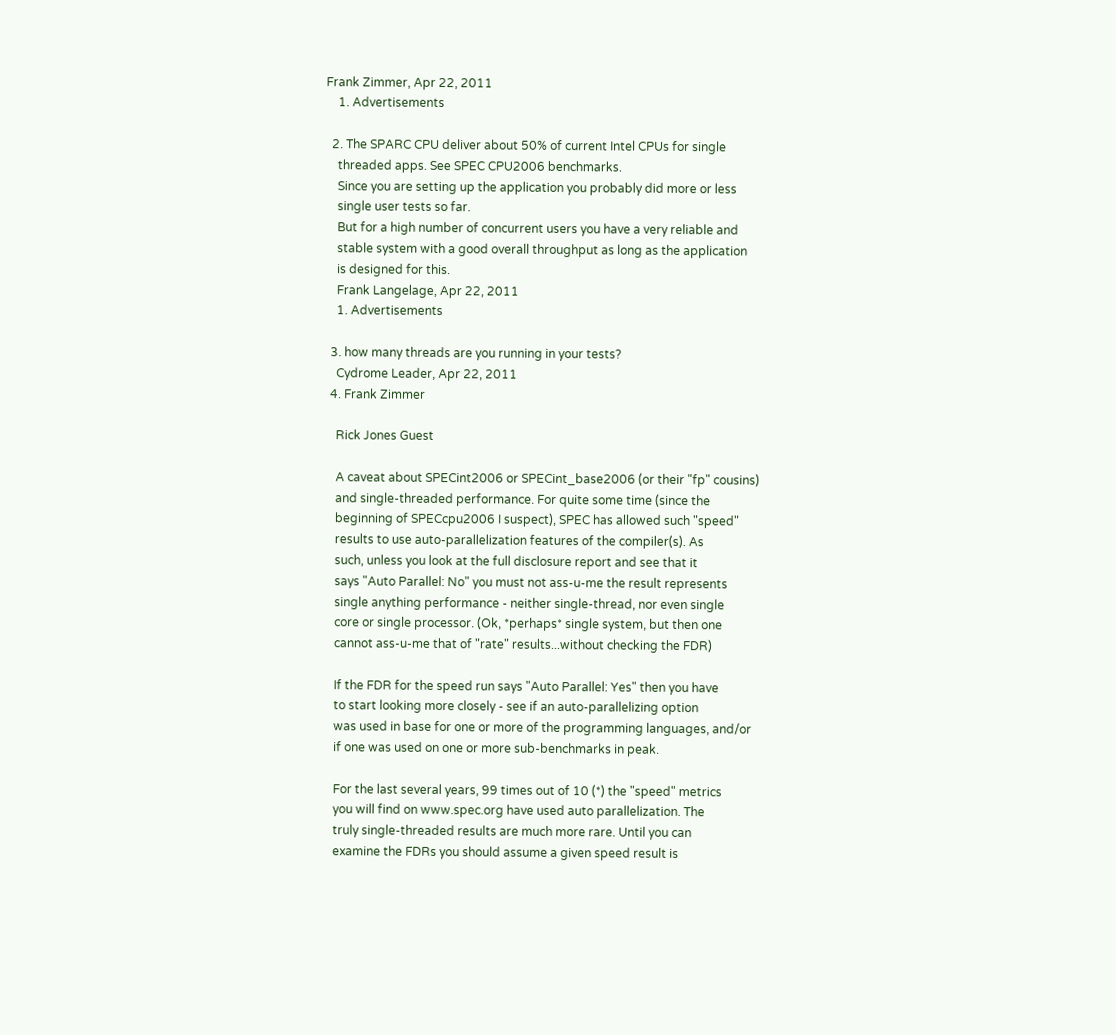Frank Zimmer, Apr 22, 2011
    1. Advertisements

  2. The SPARC CPU deliver about 50% of current Intel CPUs for single
    threaded apps. See SPEC CPU2006 benchmarks.
    Since you are setting up the application you probably did more or less
    single user tests so far.
    But for a high number of concurrent users you have a very reliable and
    stable system with a good overall throughput as long as the application
    is designed for this.
    Frank Langelage, Apr 22, 2011
    1. Advertisements

  3. how many threads are you running in your tests?
    Cydrome Leader, Apr 22, 2011
  4. Frank Zimmer

    Rick Jones Guest

    A caveat about SPECint2006 or SPECint_base2006 (or their "fp" cousins)
    and single-threaded performance. For quite some time (since the
    beginning of SPECcpu2006 I suspect), SPEC has allowed such "speed"
    results to use auto-parallelization features of the compiler(s). As
    such, unless you look at the full disclosure report and see that it
    says "Auto Parallel: No" you must not ass-u-me the result represents
    single anything performance - neither single-thread, nor even single
    core or single processor. (Ok, *perhaps* single system, but then one
    cannot ass-u-me that of "rate" results...without checking the FDR)

    If the FDR for the speed run says "Auto Parallel: Yes" then you have
    to start looking more closely - see if an auto-parallelizing option
    was used in base for one or more of the programming languages, and/or
    if one was used on one or more sub-benchmarks in peak.

    For the last several years, 99 times out of 10 (*) the "speed" metrics
    you will find on www.spec.org have used auto parallelization. The
    truly single-threaded results are much more rare. Until you can
    examine the FDRs you should assume a given speed result is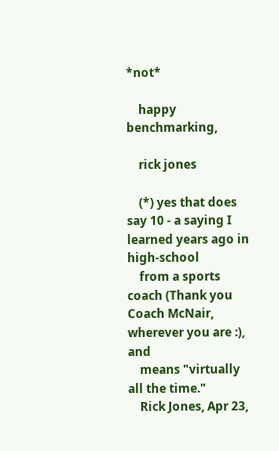*not*

    happy benchmarking,

    rick jones

    (*) yes that does say 10 - a saying I learned years ago in high-school
    from a sports coach (Thank you Coach McNair, wherever you are :), and
    means "virtually all the time."
    Rick Jones, Apr 23,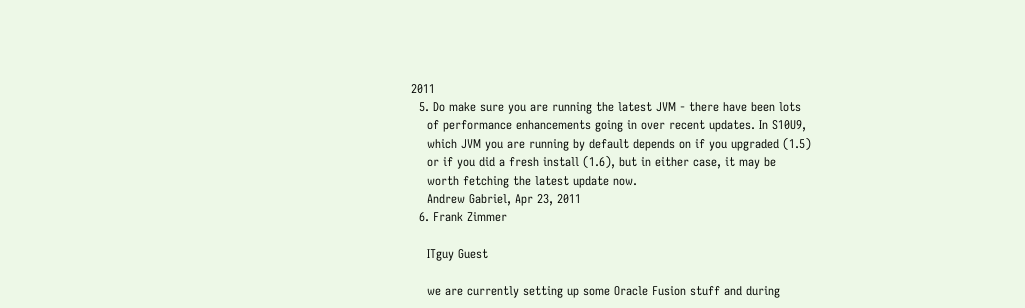2011
  5. Do make sure you are running the latest JVM - there have been lots
    of performance enhancements going in over recent updates. In S10U9,
    which JVM you are running by default depends on if you upgraded (1.5)
    or if you did a fresh install (1.6), but in either case, it may be
    worth fetching the latest update now.
    Andrew Gabriel, Apr 23, 2011
  6. Frank Zimmer

    ITguy Guest

    we are currently setting up some Oracle Fusion stuff and during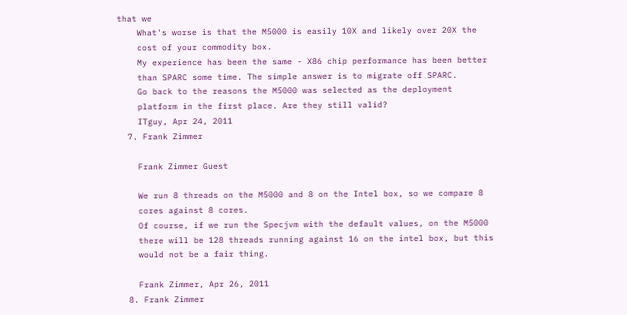that we
    What's worse is that the M5000 is easily 10X and likely over 20X the
    cost of your commodity box.
    My experience has been the same - X86 chip performance has been better
    than SPARC some time. The simple answer is to migrate off SPARC.
    Go back to the reasons the M5000 was selected as the deployment
    platform in the first place. Are they still valid?
    ITguy, Apr 24, 2011
  7. Frank Zimmer

    Frank Zimmer Guest

    We run 8 threads on the M5000 and 8 on the Intel box, so we compare 8
    cores against 8 cores.
    Of course, if we run the Specjvm with the default values, on the M5000
    there will be 128 threads running against 16 on the intel box, but this
    would not be a fair thing.

    Frank Zimmer, Apr 26, 2011
  8. Frank Zimmer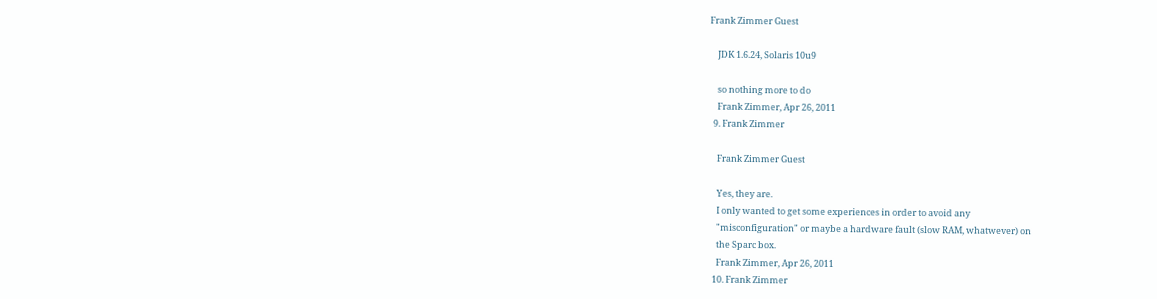Frank Zimmer Guest

    JDK 1.6.24, Solaris 10u9

    so nothing more to do
    Frank Zimmer, Apr 26, 2011
  9. Frank Zimmer

    Frank Zimmer Guest

    Yes, they are.
    I only wanted to get some experiences in order to avoid any
    "misconfiguration" or maybe a hardware fault (slow RAM, whatwever) on
    the Sparc box.
    Frank Zimmer, Apr 26, 2011
  10. Frank Zimmer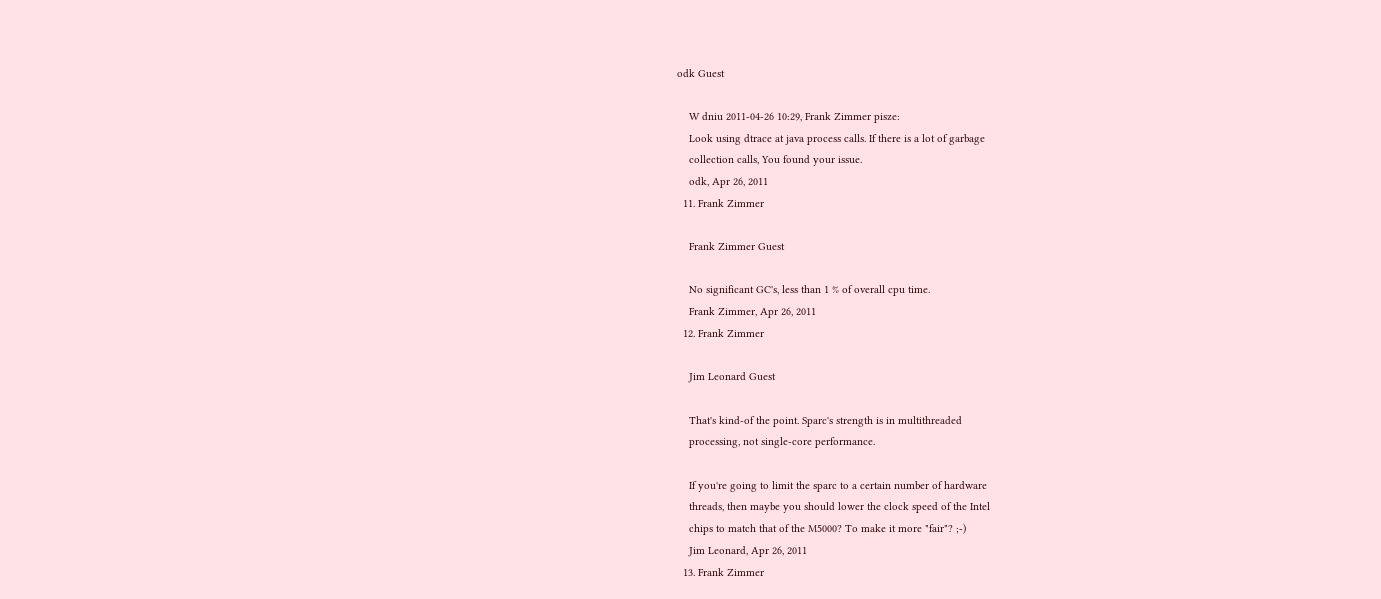odk Guest

    W dniu 2011-04-26 10:29, Frank Zimmer pisze:
    Look using dtrace at java process calls. If there is a lot of garbage
    collection calls, You found your issue.
    odk, Apr 26, 2011
  11. Frank Zimmer

    Frank Zimmer Guest

    No significant GC's, less than 1 % of overall cpu time.
    Frank Zimmer, Apr 26, 2011
  12. Frank Zimmer

    Jim Leonard Guest

    That's kind-of the point. Sparc's strength is in multithreaded
    processing, not single-core performance.

    If you're going to limit the sparc to a certain number of hardware
    threads, then maybe you should lower the clock speed of the Intel
    chips to match that of the M5000? To make it more "fair"? ;-)
    Jim Leonard, Apr 26, 2011
  13. Frank Zimmer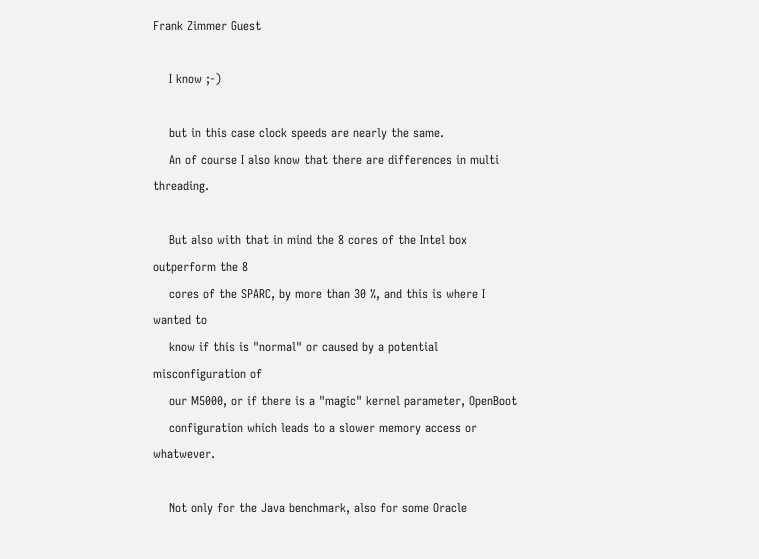Frank Zimmer Guest

    I know ;-)

    but in this case clock speeds are nearly the same.
    An of course I also know that there are differences in multi threading.

    But also with that in mind the 8 cores of the Intel box outperform the 8
    cores of the SPARC, by more than 30 %, and this is where I wanted to
    know if this is "normal" or caused by a potential misconfiguration of
    our M5000, or if there is a "magic" kernel parameter, OpenBoot
    configuration which leads to a slower memory access or whatwever.

    Not only for the Java benchmark, also for some Oracle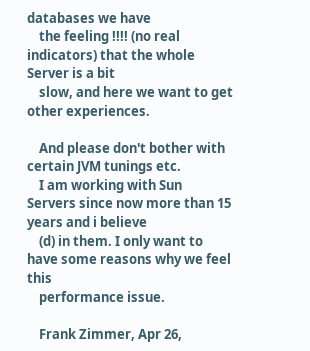databases we have
    the feeling !!!! (no real indicators) that the whole Server is a bit
    slow, and here we want to get other experiences.

    And please don't bother with certain JVM tunings etc.
    I am working with Sun Servers since now more than 15 years and i believe
    (d) in them. I only want to have some reasons why we feel this
    performance issue.

    Frank Zimmer, Apr 26,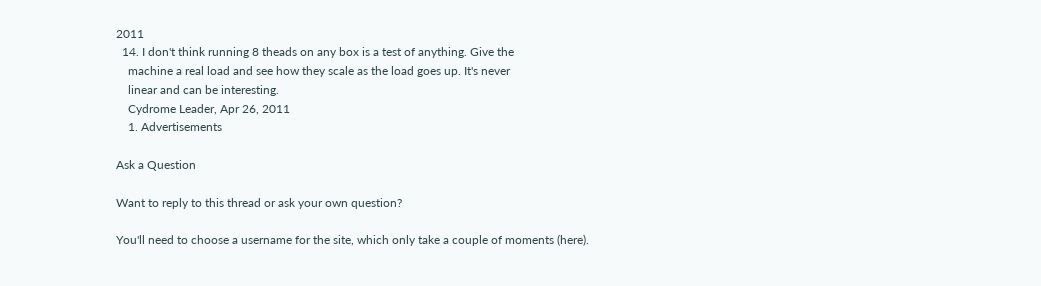2011
  14. I don't think running 8 theads on any box is a test of anything. Give the
    machine a real load and see how they scale as the load goes up. It's never
    linear and can be interesting.
    Cydrome Leader, Apr 26, 2011
    1. Advertisements

Ask a Question

Want to reply to this thread or ask your own question?

You'll need to choose a username for the site, which only take a couple of moments (here).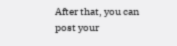After that, you can post your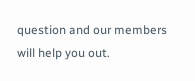question and our members will help you out.